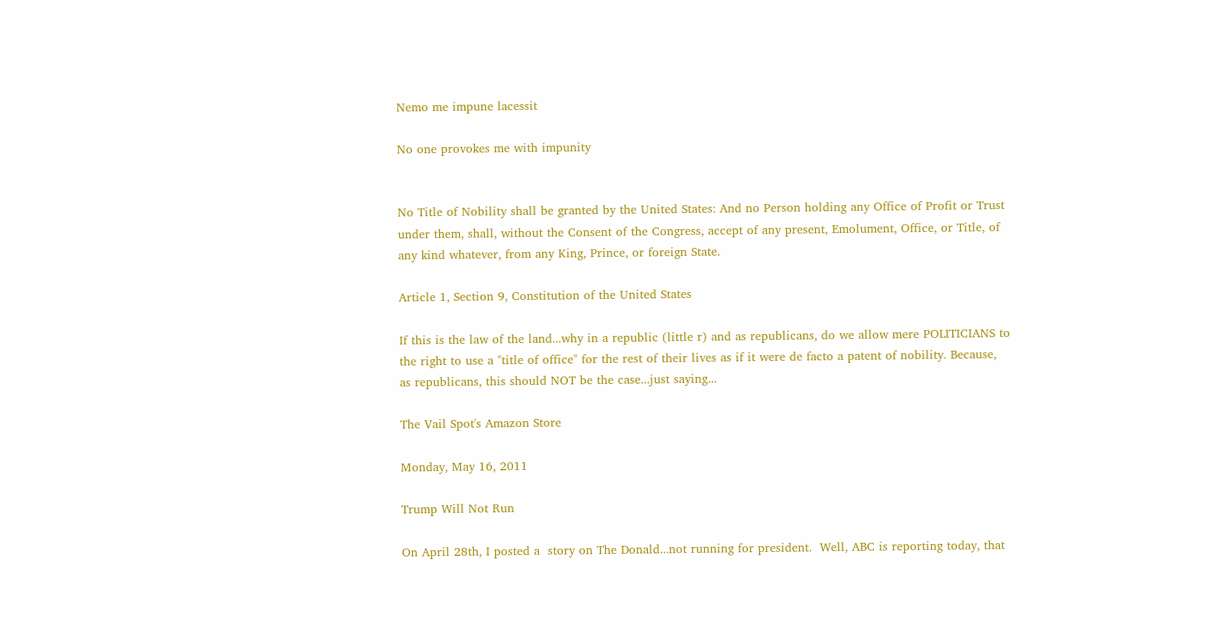Nemo me impune lacessit

No one provokes me with impunity


No Title of Nobility shall be granted by the United States: And no Person holding any Office of Profit or Trust under them, shall, without the Consent of the Congress, accept of any present, Emolument, Office, or Title, of any kind whatever, from any King, Prince, or foreign State.

Article 1, Section 9, Constitution of the United States

If this is the law of the land...why in a republic (little r) and as republicans, do we allow mere POLITICIANS to the right to use a "title of office" for the rest of their lives as if it were de facto a patent of nobility. Because, as republicans, this should NOT be the case...just saying...

The Vail Spot's Amazon Store

Monday, May 16, 2011

Trump Will Not Run

On April 28th, I posted a  story on The Donald...not running for president.  Well, ABC is reporting today, that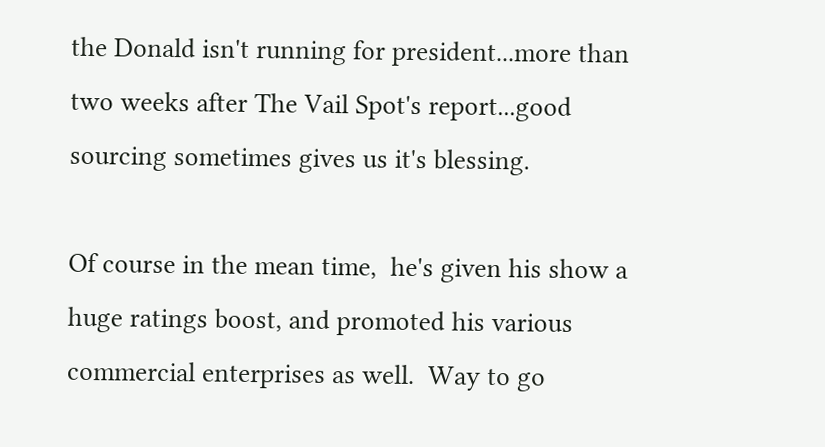the Donald isn't running for president...more than two weeks after The Vail Spot's report...good sourcing sometimes gives us it's blessing.

Of course in the mean time,  he's given his show a huge ratings boost, and promoted his various commercial enterprises as well.  Way to go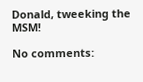Donald, tweeking the MSM!

No comments: